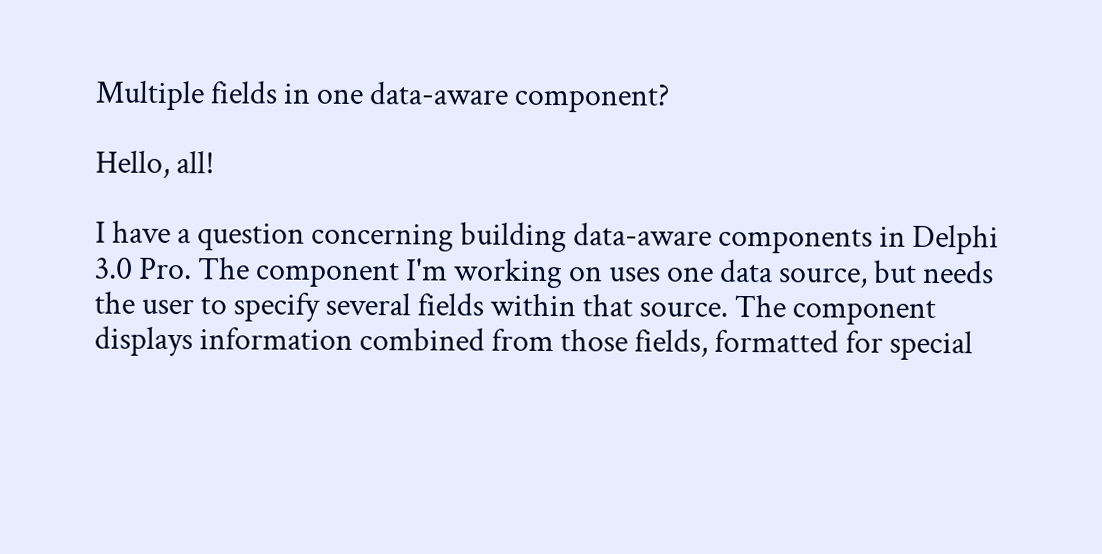Multiple fields in one data-aware component?

Hello, all!

I have a question concerning building data-aware components in Delphi
3.0 Pro. The component I'm working on uses one data source, but needs
the user to specify several fields within that source. The component
displays information combined from those fields, formatted for special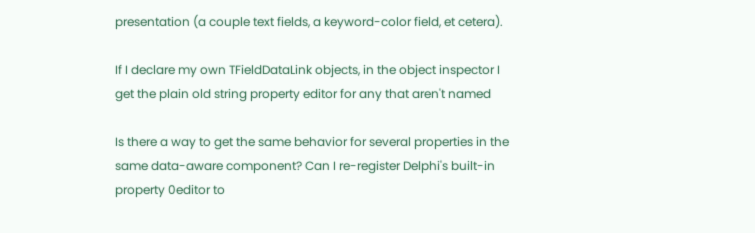presentation (a couple text fields, a keyword-color field, et cetera).

If I declare my own TFieldDataLink objects, in the object inspector I
get the plain old string property editor for any that aren't named

Is there a way to get the same behavior for several properties in the
same data-aware component? Can I re-register Delphi's built-in
property 0editor to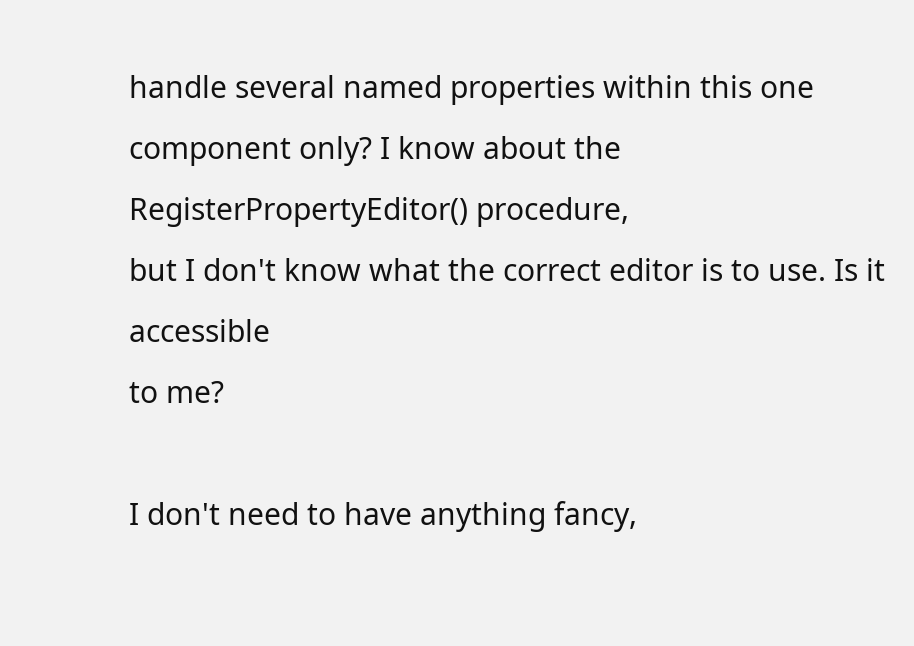handle several named properties within this one
component only? I know about the RegisterPropertyEditor() procedure,
but I don't know what the correct editor is to use. Is it accessible
to me?

I don't need to have anything fancy,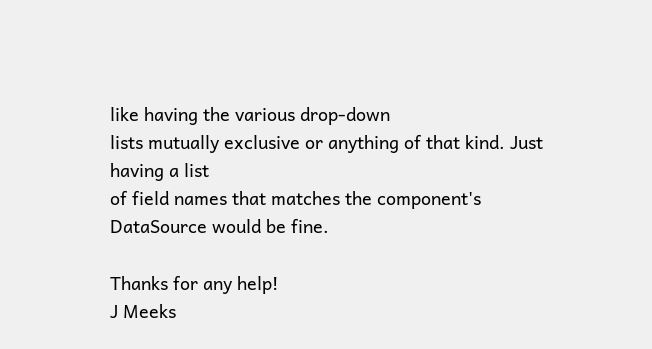like having the various drop-down
lists mutually exclusive or anything of that kind. Just having a list
of field names that matches the component's DataSource would be fine.

Thanks for any help!
J Meeks